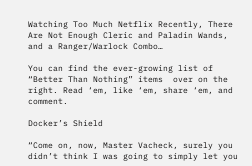Watching Too Much Netflix Recently, There Are Not Enough Cleric and Paladin Wands, and a Ranger/Warlock Combo…

You can find the ever-growing list of “Better Than Nothing” items  over on the right. Read ‘em, like ‘em, share ‘em, and comment.

Docker’s Shield

“Come on, now, Master Vacheck, surely you didn’t think I was going to simply let you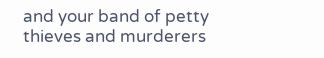and your band of petty thieves and murderers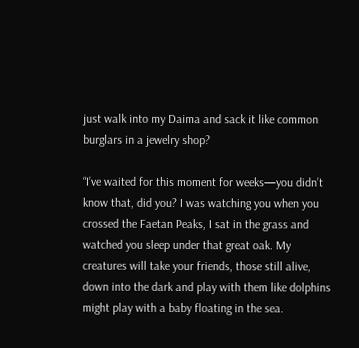just walk into my Daima and sack it like common burglars in a jewelry shop?

“I’ve waited for this moment for weeks—you didn’t know that, did you? I was watching you when you crossed the Faetan Peaks, I sat in the grass and watched you sleep under that great oak. My creatures will take your friends, those still alive, down into the dark and play with them like dolphins might play with a baby floating in the sea.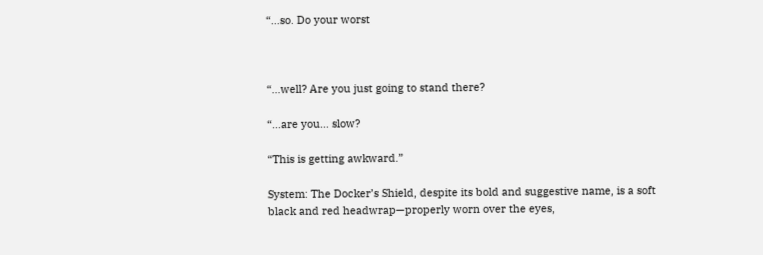“…so. Do your worst



“…well? Are you just going to stand there?

“…are you… slow?

“This is getting awkward.”

System: The Docker’s Shield, despite its bold and suggestive name, is a soft black and red headwrap—properly worn over the eyes,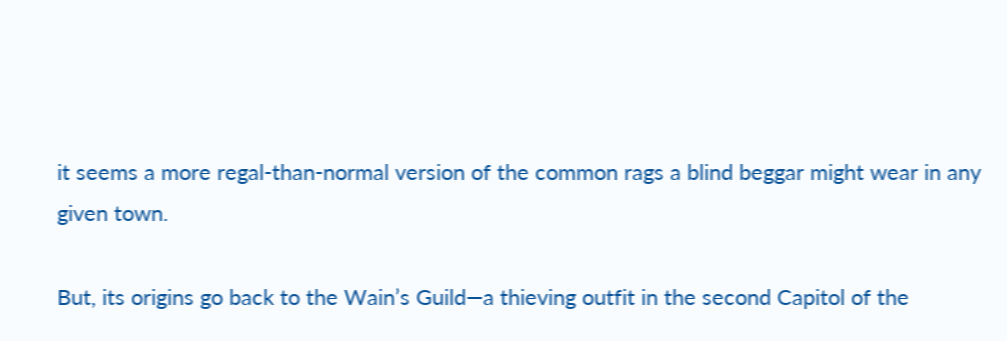it seems a more regal-than-normal version of the common rags a blind beggar might wear in any given town.

But, its origins go back to the Wain’s Guild—a thieving outfit in the second Capitol of the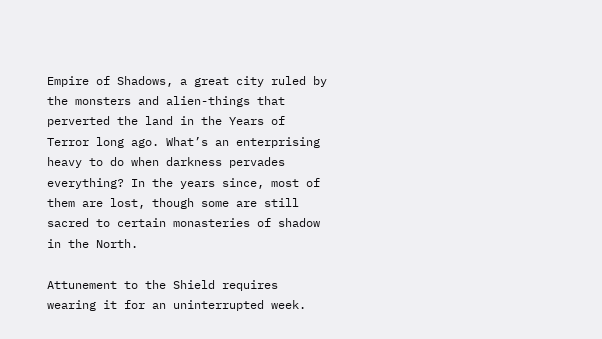Empire of Shadows, a great city ruled by the monsters and alien-things that perverted the land in the Years of Terror long ago. What’s an enterprising heavy to do when darkness pervades everything? In the years since, most of them are lost, though some are still sacred to certain monasteries of shadow in the North.

Attunement to the Shield requires wearing it for an uninterrupted week.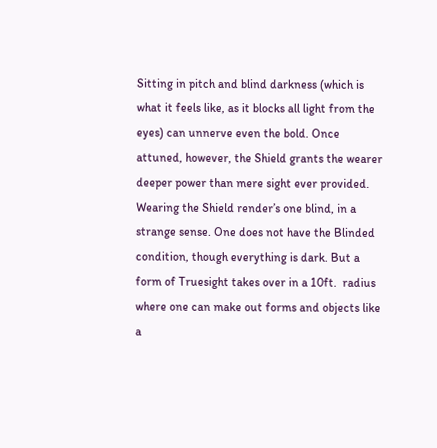Sitting in pitch and blind darkness (which is what it feels like, as it blocks all light from the eyes) can unnerve even the bold. Once attuned, however, the Shield grants the wearer deeper power than mere sight ever provided. Wearing the Shield render’s one blind, in a strange sense. One does not have the Blinded condition, though everything is dark. But a form of Truesight takes over in a 10ft.  radius where one can make out forms and objects like a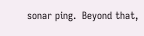sonar ping.  Beyond that,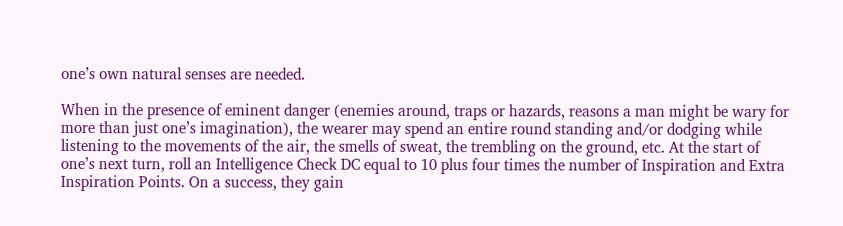one’s own natural senses are needed.

When in the presence of eminent danger (enemies around, traps or hazards, reasons a man might be wary for more than just one’s imagination), the wearer may spend an entire round standing and/or dodging while listening to the movements of the air, the smells of sweat, the trembling on the ground, etc. At the start of one’s next turn, roll an Intelligence Check DC equal to 10 plus four times the number of Inspiration and Extra Inspiration Points. On a success, they gain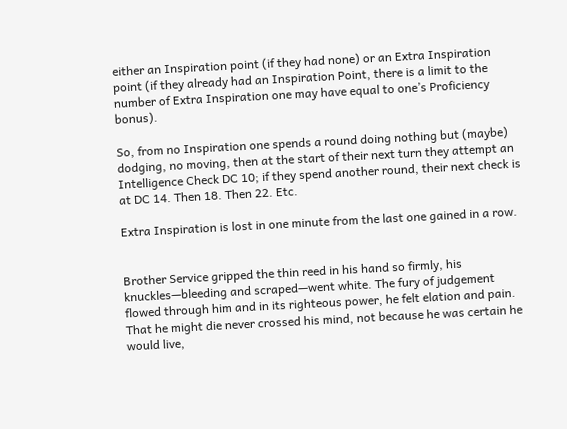either an Inspiration point (if they had none) or an Extra Inspiration point (if they already had an Inspiration Point, there is a limit to the number of Extra Inspiration one may have equal to one’s Proficiency bonus).

So, from no Inspiration one spends a round doing nothing but (maybe) dodging, no moving, then at the start of their next turn they attempt an Intelligence Check DC 10; if they spend another round, their next check is at DC 14. Then 18. Then 22. Etc.

Extra Inspiration is lost in one minute from the last one gained in a row.


Brother Service gripped the thin reed in his hand so firmly, his knuckles—bleeding and scraped—went white. The fury of judgement flowed through him and in its righteous power, he felt elation and pain. That he might die never crossed his mind, not because he was certain he would live,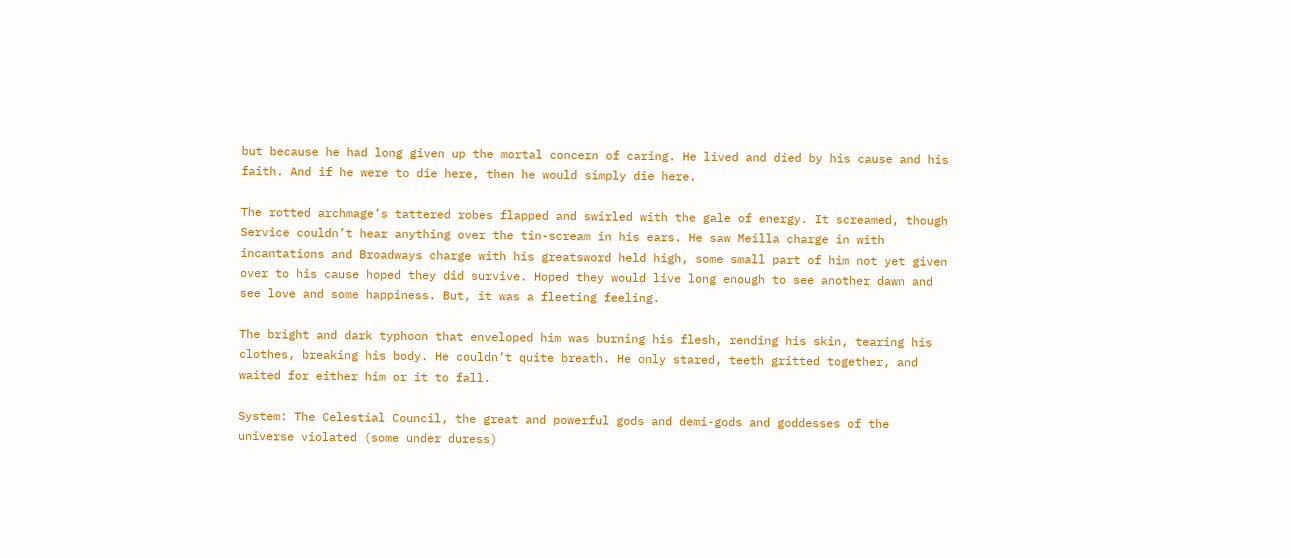but because he had long given up the mortal concern of caring. He lived and died by his cause and his faith. And if he were to die here, then he would simply die here.

The rotted archmage’s tattered robes flapped and swirled with the gale of energy. It screamed, though Service couldn’t hear anything over the tin-scream in his ears. He saw Meilla charge in with incantations and Broadways charge with his greatsword held high, some small part of him not yet given over to his cause hoped they did survive. Hoped they would live long enough to see another dawn and see love and some happiness. But, it was a fleeting feeling.

The bright and dark typhoon that enveloped him was burning his flesh, rending his skin, tearing his clothes, breaking his body. He couldn’t quite breath. He only stared, teeth gritted together, and waited for either him or it to fall.

System: The Celestial Council, the great and powerful gods and demi-gods and goddesses of the universe violated (some under duress)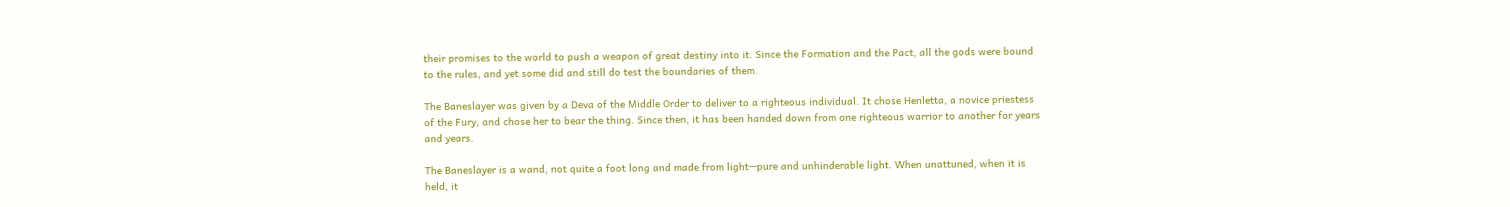their promises to the world to push a weapon of great destiny into it. Since the Formation and the Pact, all the gods were bound to the rules, and yet some did and still do test the boundaries of them.

The Baneslayer was given by a Deva of the Middle Order to deliver to a righteous individual. It chose Henletta, a novice priestess of the Fury, and chose her to bear the thing. Since then, it has been handed down from one righteous warrior to another for years and years.

The Baneslayer is a wand, not quite a foot long and made from light—pure and unhinderable light. When unattuned, when it is held, it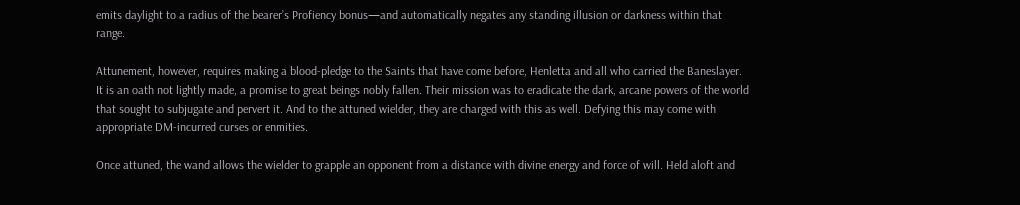emits daylight to a radius of the bearer’s Profiency bonus—and automatically negates any standing illusion or darkness within that range.

Attunement, however, requires making a blood-pledge to the Saints that have come before, Henletta and all who carried the Baneslayer. It is an oath not lightly made, a promise to great beings nobly fallen. Their mission was to eradicate the dark, arcane powers of the world that sought to subjugate and pervert it. And to the attuned wielder, they are charged with this as well. Defying this may come with appropriate DM-incurred curses or enmities.

Once attuned, the wand allows the wielder to grapple an opponent from a distance with divine energy and force of will. Held aloft and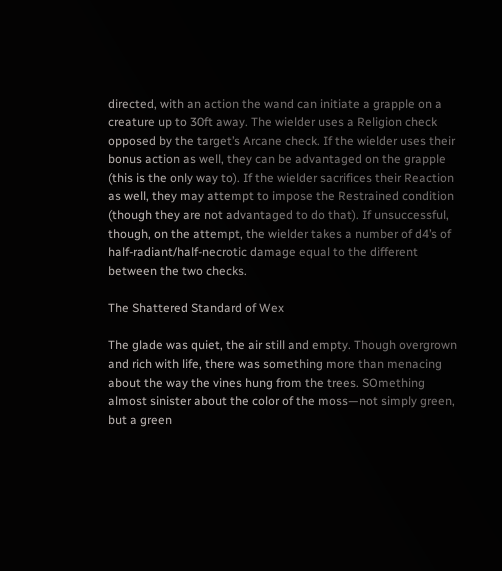directed, with an action the wand can initiate a grapple on a creature up to 30ft away. The wielder uses a Religion check opposed by the target’s Arcane check. If the wielder uses their bonus action as well, they can be advantaged on the grapple (this is the only way to). If the wielder sacrifices their Reaction as well, they may attempt to impose the Restrained condition (though they are not advantaged to do that). If unsuccessful, though, on the attempt, the wielder takes a number of d4’s of half-radiant/half-necrotic damage equal to the different between the two checks.

The Shattered Standard of Wex

The glade was quiet, the air still and empty. Though overgrown and rich with life, there was something more than menacing about the way the vines hung from the trees. SOmething almost sinister about the color of the moss—not simply green, but a green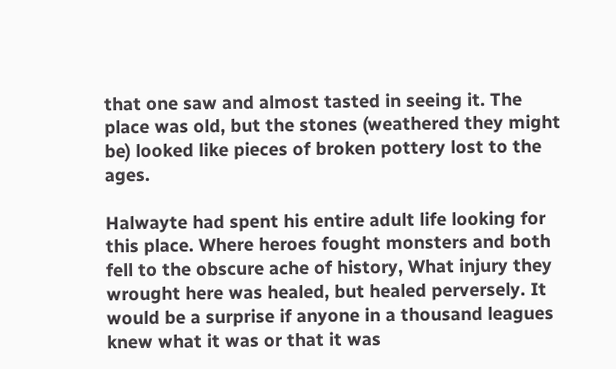that one saw and almost tasted in seeing it. The place was old, but the stones (weathered they might be) looked like pieces of broken pottery lost to the ages.

Halwayte had spent his entire adult life looking for this place. Where heroes fought monsters and both fell to the obscure ache of history, What injury they wrought here was healed, but healed perversely. It would be a surprise if anyone in a thousand leagues knew what it was or that it was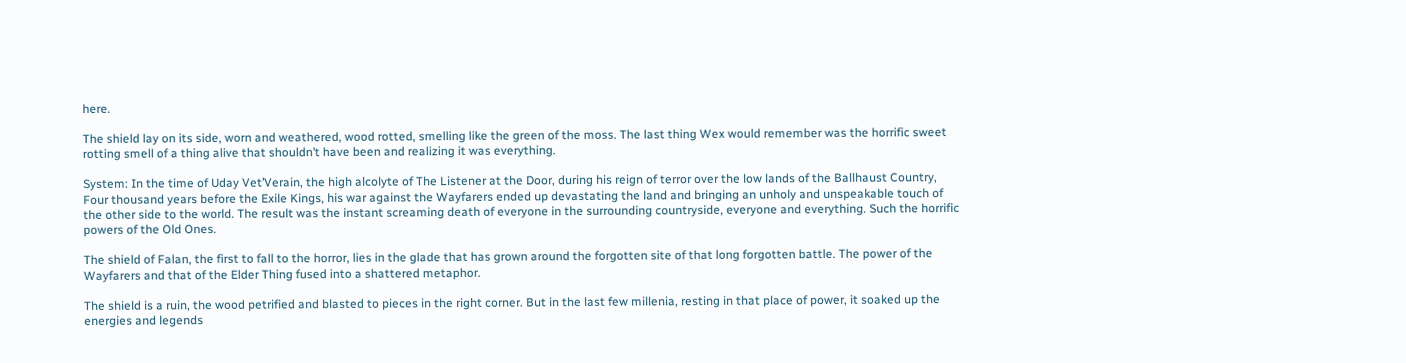here.

The shield lay on its side, worn and weathered, wood rotted, smelling like the green of the moss. The last thing Wex would remember was the horrific sweet rotting smell of a thing alive that shouldn’t have been and realizing it was everything.

System: In the time of Uday Vet’Verain, the high alcolyte of The Listener at the Door, during his reign of terror over the low lands of the Ballhaust Country, Four thousand years before the Exile Kings, his war against the Wayfarers ended up devastating the land and bringing an unholy and unspeakable touch of the other side to the world. The result was the instant screaming death of everyone in the surrounding countryside, everyone and everything. Such the horrific powers of the Old Ones.

The shield of Falan, the first to fall to the horror, lies in the glade that has grown around the forgotten site of that long forgotten battle. The power of the Wayfarers and that of the Elder Thing fused into a shattered metaphor.

The shield is a ruin, the wood petrified and blasted to pieces in the right corner. But in the last few millenia, resting in that place of power, it soaked up the energies and legends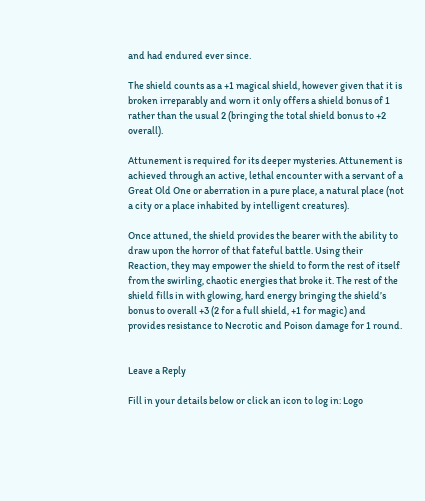and had endured ever since.

The shield counts as a +1 magical shield, however given that it is broken irreparably and worn it only offers a shield bonus of 1 rather than the usual 2 (bringing the total shield bonus to +2 overall).

Attunement is required for its deeper mysteries. Attunement is achieved through an active, lethal encounter with a servant of a Great Old One or aberration in a pure place, a natural place (not a city or a place inhabited by intelligent creatures).

Once attuned, the shield provides the bearer with the ability to draw upon the horror of that fateful battle. Using their Reaction, they may empower the shield to form the rest of itself from the swirling, chaotic energies that broke it. The rest of the shield fills in with glowing, hard energy bringing the shield’s bonus to overall +3 (2 for a full shield, +1 for magic) and provides resistance to Necrotic and Poison damage for 1 round.


Leave a Reply

Fill in your details below or click an icon to log in: Logo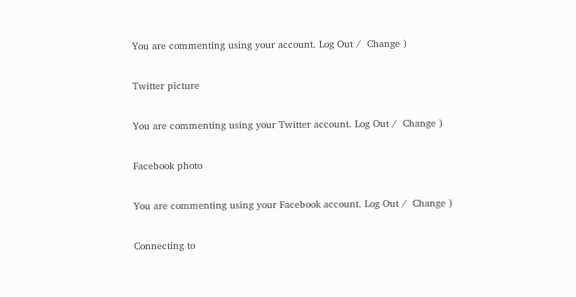You are commenting using your account. Log Out /  Change )

Twitter picture

You are commenting using your Twitter account. Log Out /  Change )

Facebook photo

You are commenting using your Facebook account. Log Out /  Change )

Connecting to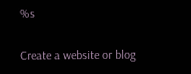%s

Create a website or blog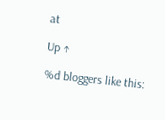at

Up ↑

%d bloggers like this: